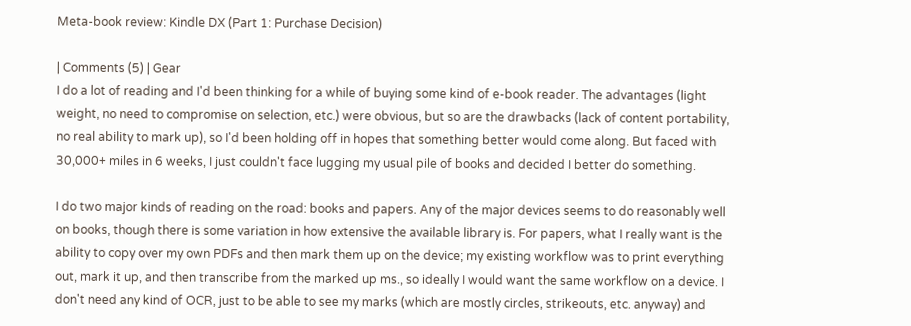Meta-book review: Kindle DX (Part 1: Purchase Decision)

| Comments (5) | Gear
I do a lot of reading and I'd been thinking for a while of buying some kind of e-book reader. The advantages (light weight, no need to compromise on selection, etc.) were obvious, but so are the drawbacks (lack of content portability, no real ability to mark up), so I'd been holding off in hopes that something better would come along. But faced with 30,000+ miles in 6 weeks, I just couldn't face lugging my usual pile of books and decided I better do something.

I do two major kinds of reading on the road: books and papers. Any of the major devices seems to do reasonably well on books, though there is some variation in how extensive the available library is. For papers, what I really want is the ability to copy over my own PDFs and then mark them up on the device; my existing workflow was to print everything out, mark it up, and then transcribe from the marked up ms., so ideally I would want the same workflow on a device. I don't need any kind of OCR, just to be able to see my marks (which are mostly circles, strikeouts, etc. anyway) and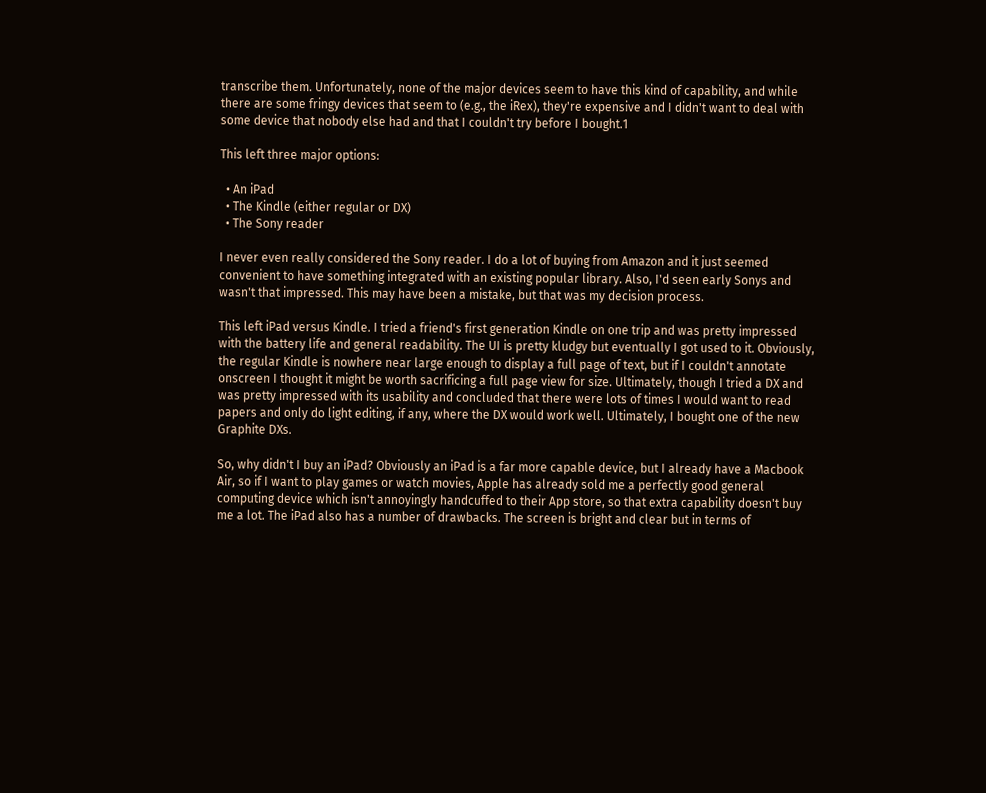transcribe them. Unfortunately, none of the major devices seem to have this kind of capability, and while there are some fringy devices that seem to (e.g., the iRex), they're expensive and I didn't want to deal with some device that nobody else had and that I couldn't try before I bought.1

This left three major options:

  • An iPad
  • The Kindle (either regular or DX)
  • The Sony reader

I never even really considered the Sony reader. I do a lot of buying from Amazon and it just seemed convenient to have something integrated with an existing popular library. Also, I'd seen early Sonys and wasn't that impressed. This may have been a mistake, but that was my decision process.

This left iPad versus Kindle. I tried a friend's first generation Kindle on one trip and was pretty impressed with the battery life and general readability. The UI is pretty kludgy but eventually I got used to it. Obviously, the regular Kindle is nowhere near large enough to display a full page of text, but if I couldn't annotate onscreen I thought it might be worth sacrificing a full page view for size. Ultimately, though I tried a DX and was pretty impressed with its usability and concluded that there were lots of times I would want to read papers and only do light editing, if any, where the DX would work well. Ultimately, I bought one of the new Graphite DXs.

So, why didn't I buy an iPad? Obviously an iPad is a far more capable device, but I already have a Macbook Air, so if I want to play games or watch movies, Apple has already sold me a perfectly good general computing device which isn't annoyingly handcuffed to their App store, so that extra capability doesn't buy me a lot. The iPad also has a number of drawbacks. The screen is bright and clear but in terms of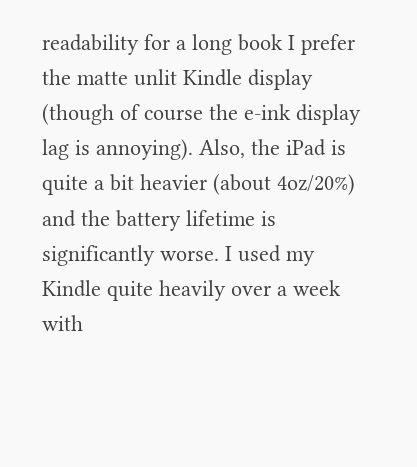readability for a long book I prefer the matte unlit Kindle display (though of course the e-ink display lag is annoying). Also, the iPad is quite a bit heavier (about 4oz/20%) and the battery lifetime is significantly worse. I used my Kindle quite heavily over a week with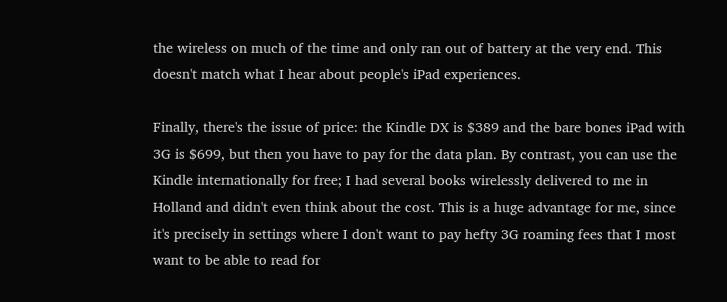the wireless on much of the time and only ran out of battery at the very end. This doesn't match what I hear about people's iPad experiences.

Finally, there's the issue of price: the Kindle DX is $389 and the bare bones iPad with 3G is $699, but then you have to pay for the data plan. By contrast, you can use the Kindle internationally for free; I had several books wirelessly delivered to me in Holland and didn't even think about the cost. This is a huge advantage for me, since it's precisely in settings where I don't want to pay hefty 3G roaming fees that I most want to be able to read for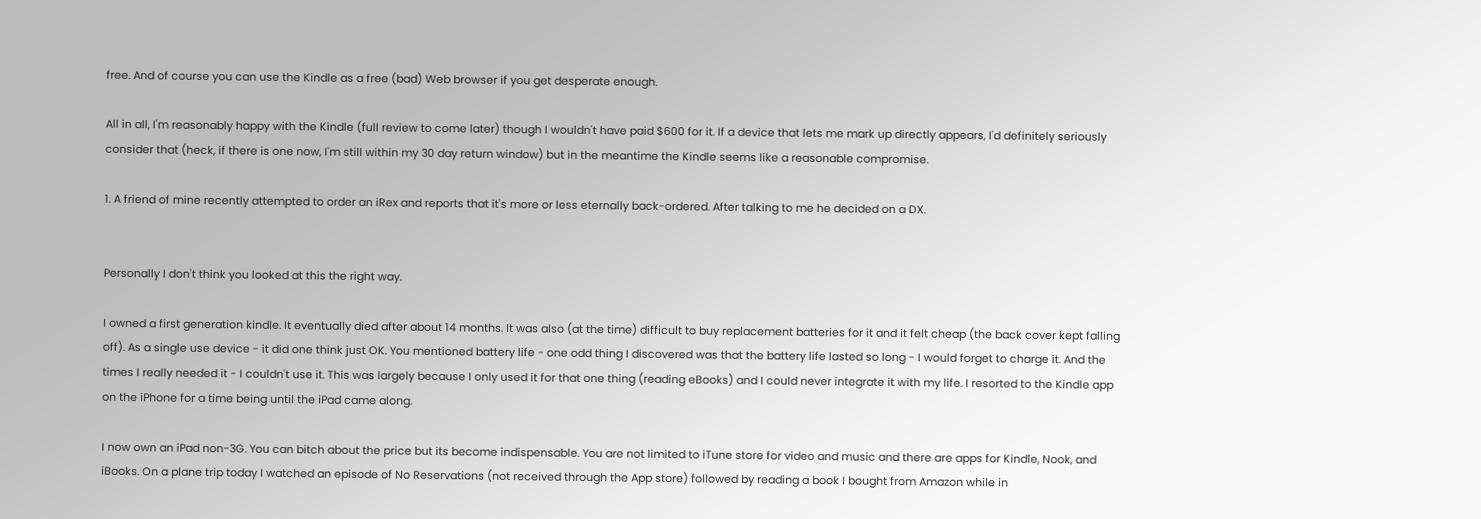free. And of course you can use the Kindle as a free (bad) Web browser if you get desperate enough.

All in all, I'm reasonably happy with the Kindle (full review to come later) though I wouldn't have paid $600 for it. If a device that lets me mark up directly appears, I'd definitely seriously consider that (heck, if there is one now, I'm still within my 30 day return window) but in the meantime the Kindle seems like a reasonable compromise.

1. A friend of mine recently attempted to order an iRex and reports that it's more or less eternally back-ordered. After talking to me he decided on a DX.


Personally I don't think you looked at this the right way.

I owned a first generation kindle. It eventually died after about 14 months. It was also (at the time) difficult to buy replacement batteries for it and it felt cheap (the back cover kept falling off). As a single use device - it did one think just OK. You mentioned battery life - one odd thing I discovered was that the battery life lasted so long - I would forget to charge it. And the times I really needed it - I couldn't use it. This was largely because I only used it for that one thing (reading eBooks) and I could never integrate it with my life. I resorted to the Kindle app on the iPhone for a time being until the iPad came along.

I now own an iPad non-3G. You can bitch about the price but its become indispensable. You are not limited to iTune store for video and music and there are apps for Kindle, Nook, and iBooks. On a plane trip today I watched an episode of No Reservations (not received through the App store) followed by reading a book I bought from Amazon while in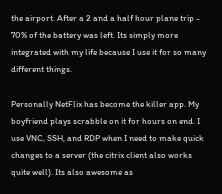the airport. After a 2 and a half hour plane trip - 70% of the battery was left. Its simply more integrated with my life because I use it for so many different things.

Personally NetFlix has become the killer app. My boyfriend plays scrabble on it for hours on end. I use VNC, SSH, and RDP when I need to make quick changes to a server (the citrix client also works quite well). Its also awesome as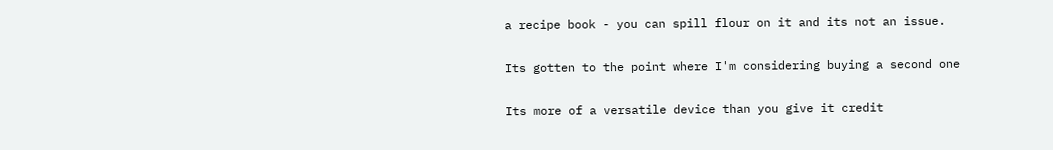a recipe book - you can spill flour on it and its not an issue.

Its gotten to the point where I'm considering buying a second one

Its more of a versatile device than you give it credit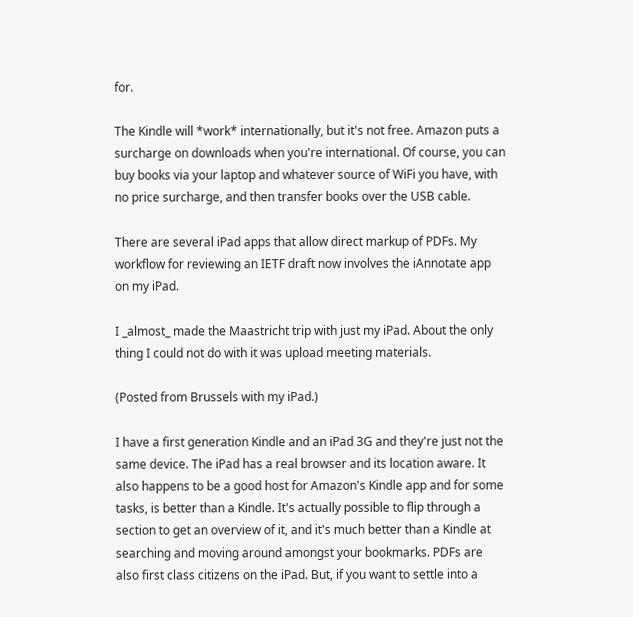for.

The Kindle will *work* internationally, but it's not free. Amazon puts a surcharge on downloads when you're international. Of course, you can buy books via your laptop and whatever source of WiFi you have, with no price surcharge, and then transfer books over the USB cable.

There are several iPad apps that allow direct markup of PDFs. My workflow for reviewing an IETF draft now involves the iAnnotate app on my iPad.

I _almost_ made the Maastricht trip with just my iPad. About the only thing I could not do with it was upload meeting materials.

(Posted from Brussels with my iPad.)

I have a first generation Kindle and an iPad 3G and they're just not the same device. The iPad has a real browser and its location aware. It also happens to be a good host for Amazon's Kindle app and for some tasks, is better than a Kindle. It's actually possible to flip through a section to get an overview of it, and it's much better than a Kindle at searching and moving around amongst your bookmarks. PDFs are also first class citizens on the iPad. But, if you want to settle into a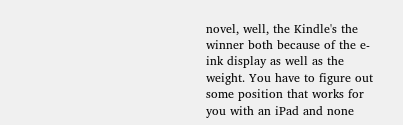novel, well, the Kindle's the winner both because of the e-ink display as well as the weight. You have to figure out some position that works for you with an iPad and none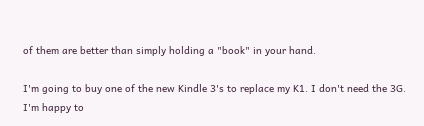of them are better than simply holding a "book" in your hand.

I'm going to buy one of the new Kindle 3's to replace my K1. I don't need the 3G. I'm happy to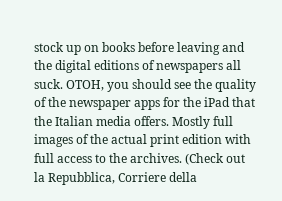stock up on books before leaving and the digital editions of newspapers all suck. OTOH, you should see the quality of the newspaper apps for the iPad that the Italian media offers. Mostly full images of the actual print edition with full access to the archives. (Check out la Repubblica, Corriere della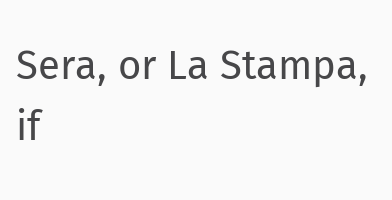Sera, or La Stampa, if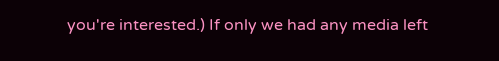you're interested.) If only we had any media left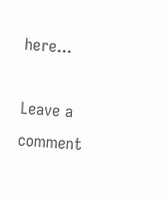here...

Leave a comment